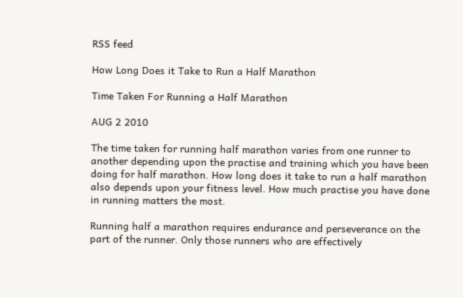RSS feed

How Long Does it Take to Run a Half Marathon

Time Taken For Running a Half Marathon

AUG 2 2010

The time taken for running half marathon varies from one runner to another depending upon the practise and training which you have been doing for half marathon. How long does it take to run a half marathon also depends upon your fitness level. How much practise you have done in running matters the most.

Running half a marathon requires endurance and perseverance on the part of the runner. Only those runners who are effectively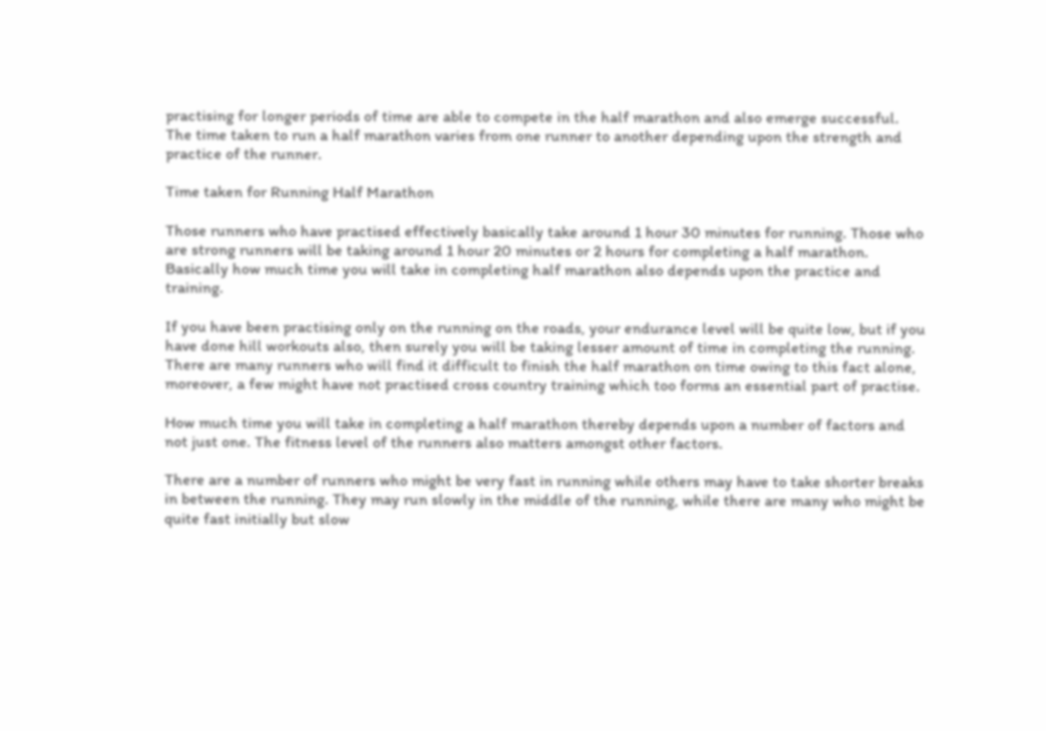practising for longer periods of time are able to compete in the half marathon and also emerge successful. The time taken to run a half marathon varies from one runner to another depending upon the strength and practice of the runner.

Time taken for Running Half Marathon

Those runners who have practised effectively basically take around 1 hour 30 minutes for running. Those who are strong runners will be taking around 1 hour 20 minutes or 2 hours for completing a half marathon. Basically how much time you will take in completing half marathon also depends upon the practice and training.

If you have been practising only on the running on the roads, your endurance level will be quite low, but if you have done hill workouts also, then surely you will be taking lesser amount of time in completing the running. There are many runners who will find it difficult to finish the half marathon on time owing to this fact alone, moreover, a few might have not practised cross country training which too forms an essential part of practise.

How much time you will take in completing a half marathon thereby depends upon a number of factors and not just one. The fitness level of the runners also matters amongst other factors.

There are a number of runners who might be very fast in running while others may have to take shorter breaks in between the running. They may run slowly in the middle of the running, while there are many who might be quite fast initially but slow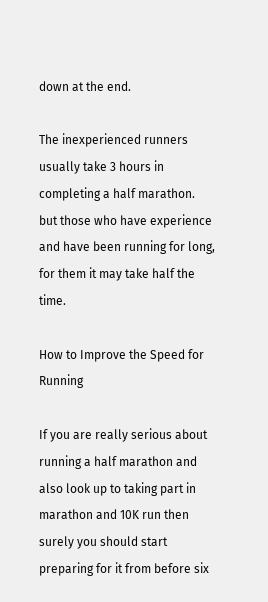down at the end.

The inexperienced runners usually take 3 hours in completing a half marathon. but those who have experience and have been running for long, for them it may take half the time.

How to Improve the Speed for Running

If you are really serious about running a half marathon and also look up to taking part in marathon and 10K run then surely you should start preparing for it from before six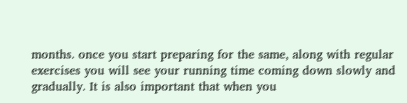months. once you start preparing for the same, along with regular exercises you will see your running time coming down slowly and gradually. It is also important that when you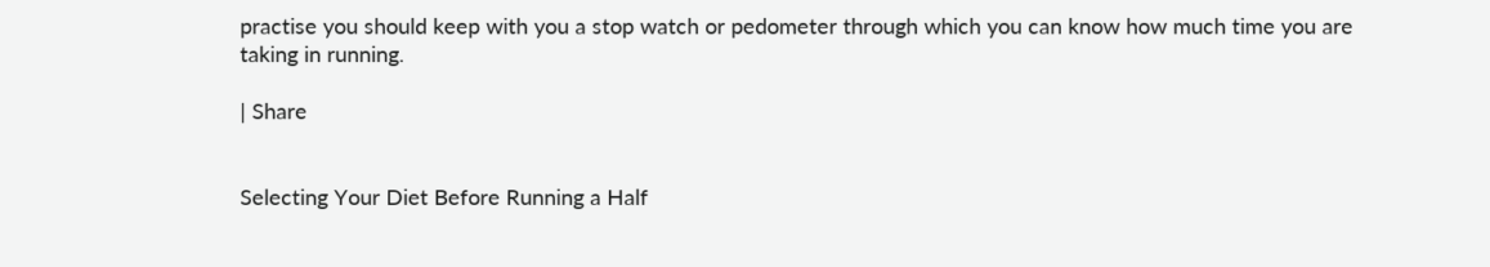practise you should keep with you a stop watch or pedometer through which you can know how much time you are taking in running.

| Share


Selecting Your Diet Before Running a Half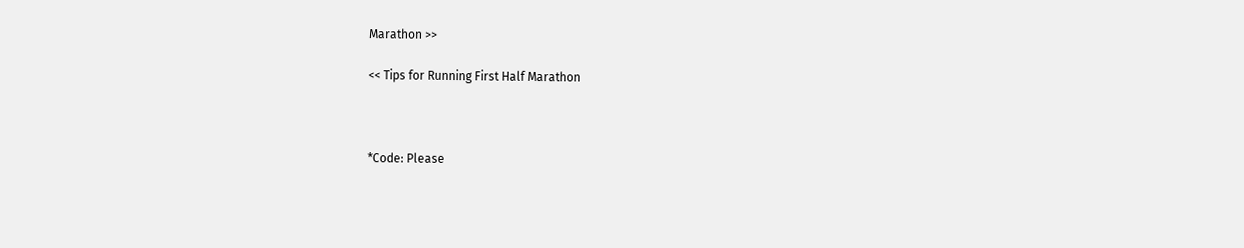Marathon >>

<< Tips for Running First Half Marathon



*Code: Please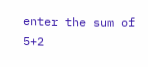enter the sum of 5+2